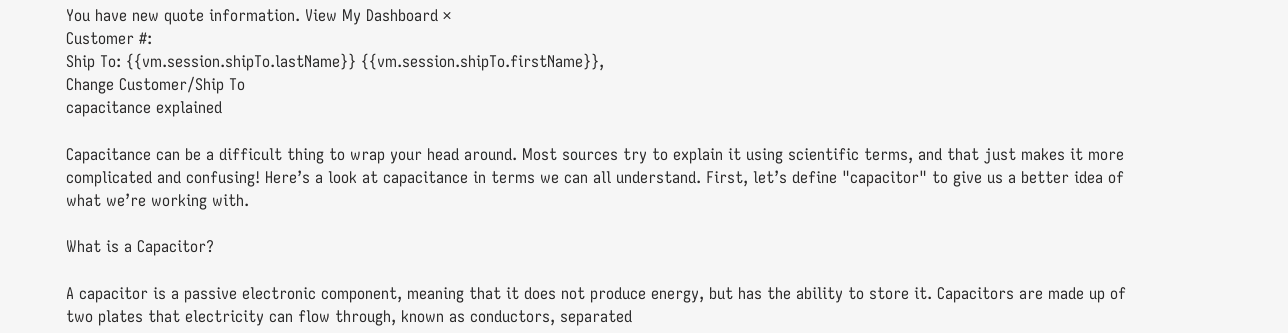You have new quote information. View My Dashboard ×
Customer #:
Ship To: {{vm.session.shipTo.lastName}} {{vm.session.shipTo.firstName}},
Change Customer/Ship To
capacitance explained

Capacitance can be a difficult thing to wrap your head around. Most sources try to explain it using scientific terms, and that just makes it more complicated and confusing! Here’s a look at capacitance in terms we can all understand. First, let’s define "capacitor" to give us a better idea of what we’re working with.

What is a Capacitor?

A capacitor is a passive electronic component, meaning that it does not produce energy, but has the ability to store it. Capacitors are made up of two plates that electricity can flow through, known as conductors, separated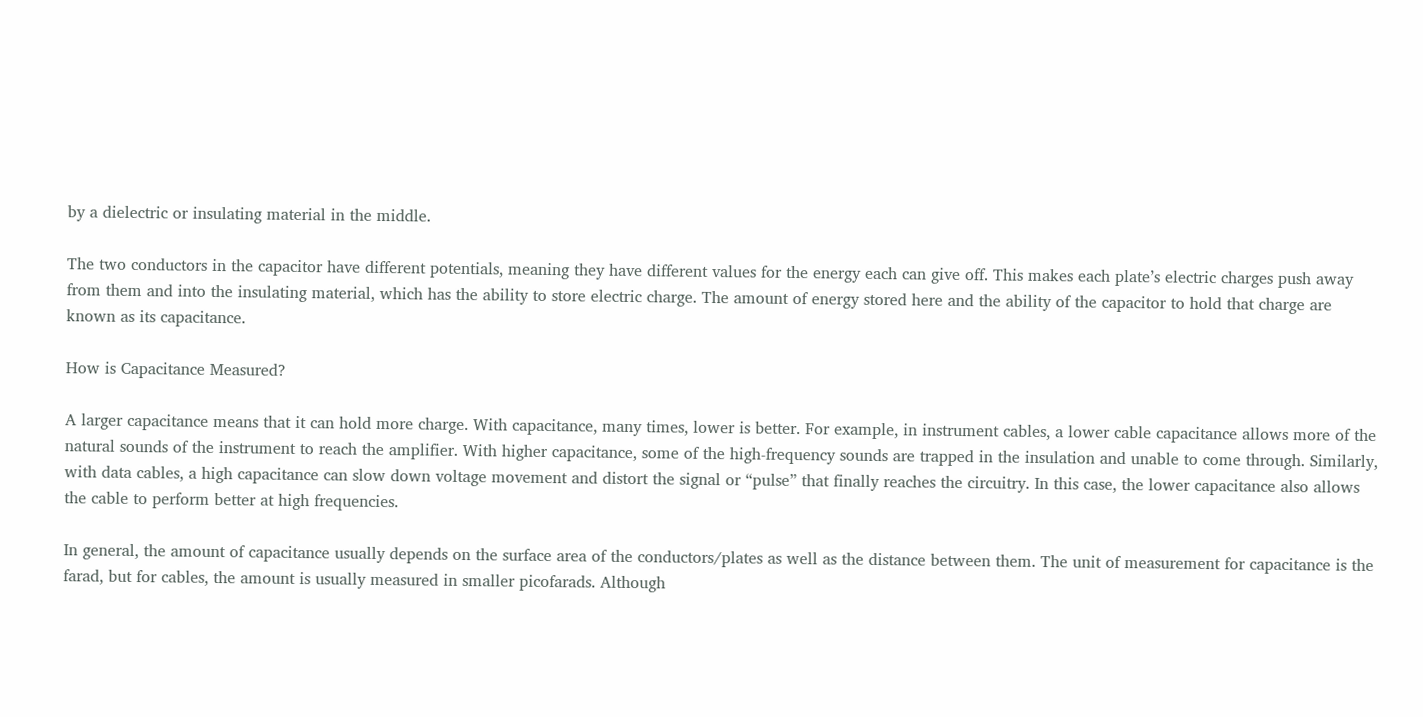by a dielectric or insulating material in the middle.

The two conductors in the capacitor have different potentials, meaning they have different values for the energy each can give off. This makes each plate’s electric charges push away from them and into the insulating material, which has the ability to store electric charge. The amount of energy stored here and the ability of the capacitor to hold that charge are known as its capacitance.

How is Capacitance Measured?

A larger capacitance means that it can hold more charge. With capacitance, many times, lower is better. For example, in instrument cables, a lower cable capacitance allows more of the natural sounds of the instrument to reach the amplifier. With higher capacitance, some of the high-frequency sounds are trapped in the insulation and unable to come through. Similarly, with data cables, a high capacitance can slow down voltage movement and distort the signal or “pulse” that finally reaches the circuitry. In this case, the lower capacitance also allows the cable to perform better at high frequencies.

In general, the amount of capacitance usually depends on the surface area of the conductors/plates as well as the distance between them. The unit of measurement for capacitance is the farad, but for cables, the amount is usually measured in smaller picofarads. Although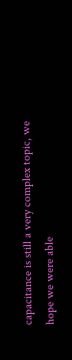capacitance is still a very complex topic, we hope we were able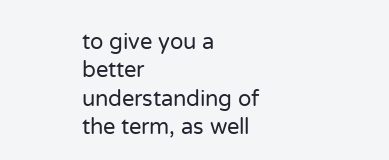to give you a better understanding of the term, as well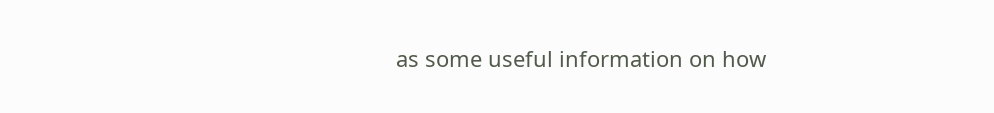as some useful information on how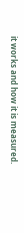it works and how it is measured.